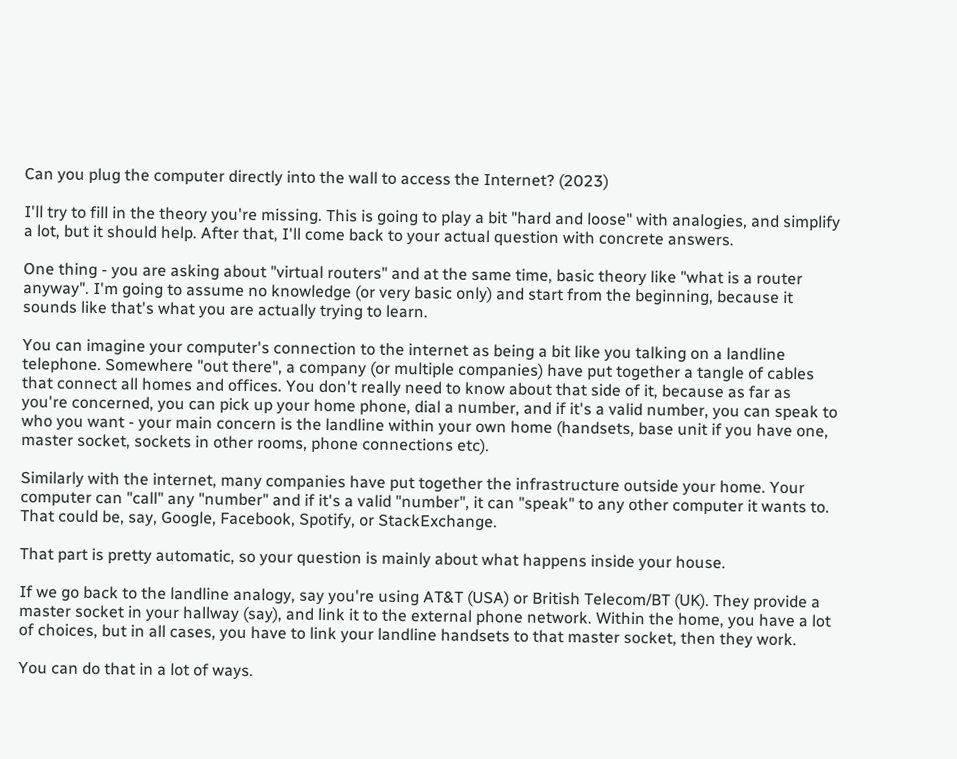Can you plug the computer directly into the wall to access the Internet? (2023)

I'll try to fill in the theory you're missing. This is going to play a bit "hard and loose" with analogies, and simplify a lot, but it should help. After that, I'll come back to your actual question with concrete answers.

One thing - you are asking about "virtual routers" and at the same time, basic theory like "what is a router anyway". I'm going to assume no knowledge (or very basic only) and start from the beginning, because it sounds like that's what you are actually trying to learn.

You can imagine your computer's connection to the internet as being a bit like you talking on a landline telephone. Somewhere "out there", a company (or multiple companies) have put together a tangle of cables that connect all homes and offices. You don't really need to know about that side of it, because as far as you're concerned, you can pick up your home phone, dial a number, and if it's a valid number, you can speak to who you want - your main concern is the landline within your own home (handsets, base unit if you have one, master socket, sockets in other rooms, phone connections etc).

Similarly with the internet, many companies have put together the infrastructure outside your home. Your computer can "call" any "number" and if it's a valid "number", it can "speak" to any other computer it wants to. That could be, say, Google, Facebook, Spotify, or StackExchange.

That part is pretty automatic, so your question is mainly about what happens inside your house.

If we go back to the landline analogy, say you're using AT&T (USA) or British Telecom/BT (UK). They provide a master socket in your hallway (say), and link it to the external phone network. Within the home, you have a lot of choices, but in all cases, you have to link your landline handsets to that master socket, then they work.

You can do that in a lot of ways.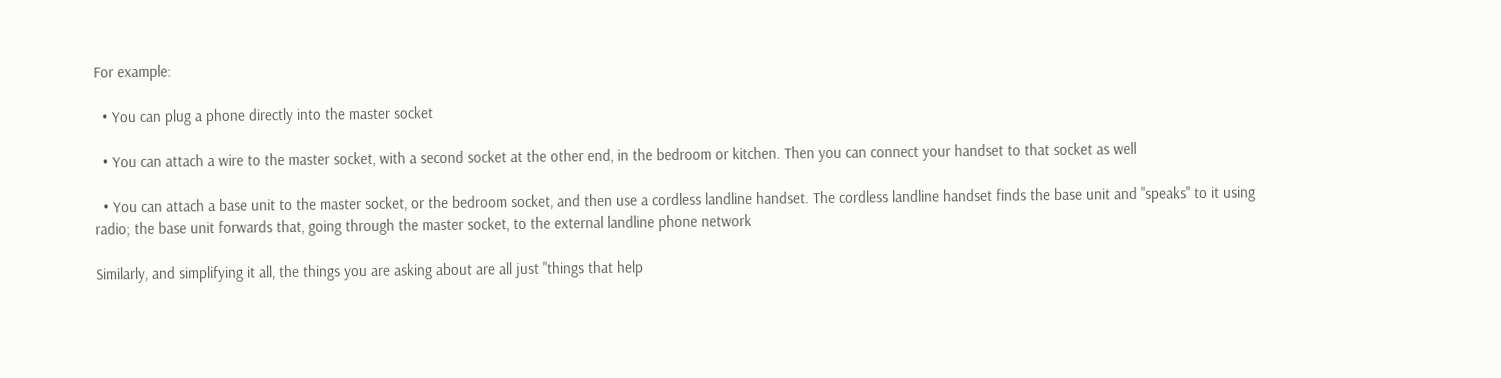For example:

  • You can plug a phone directly into the master socket

  • You can attach a wire to the master socket, with a second socket at the other end, in the bedroom or kitchen. Then you can connect your handset to that socket as well

  • You can attach a base unit to the master socket, or the bedroom socket, and then use a cordless landline handset. The cordless landline handset finds the base unit and "speaks" to it using radio; the base unit forwards that, going through the master socket, to the external landline phone network

Similarly, and simplifying it all, the things you are asking about are all just "things that help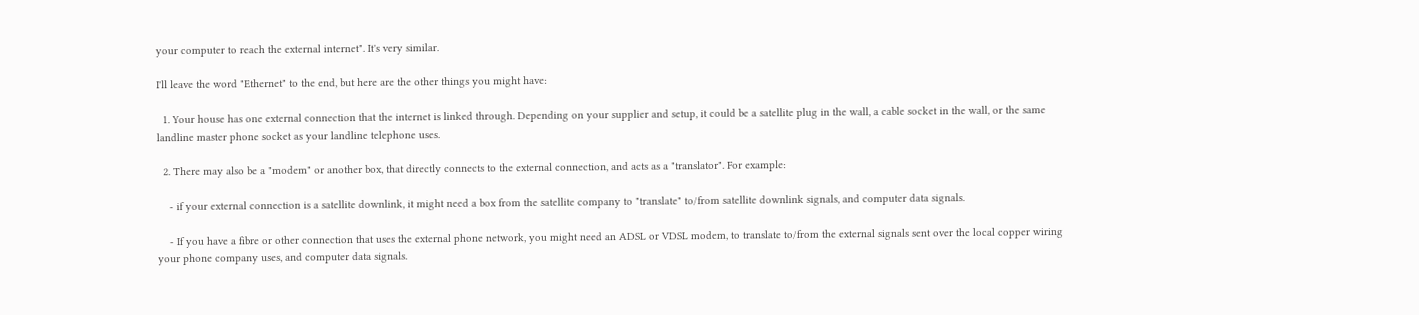your computer to reach the external internet". It's very similar.

I'll leave the word "Ethernet" to the end, but here are the other things you might have:

  1. Your house has one external connection that the internet is linked through. Depending on your supplier and setup, it could be a satellite plug in the wall, a cable socket in the wall, or the same landline master phone socket as your landline telephone uses.

  2. There may also be a "modem" or another box, that directly connects to the external connection, and acts as a "translator". For example:

    - if your external connection is a satellite downlink, it might need a box from the satellite company to "translate" to/from satellite downlink signals, and computer data signals.

    - If you have a fibre or other connection that uses the external phone network, you might need an ADSL or VDSL modem, to translate to/from the external signals sent over the local copper wiring your phone company uses, and computer data signals.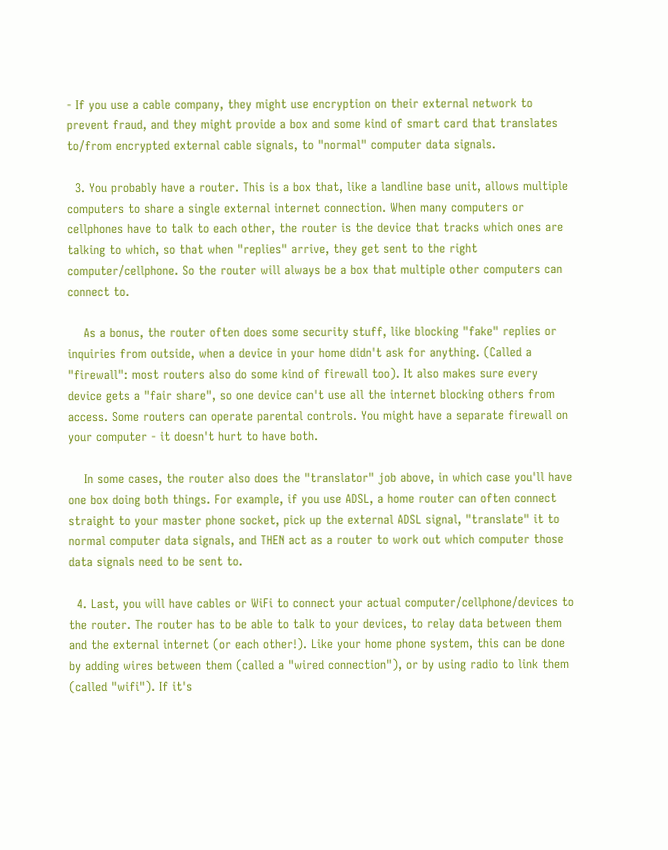- If you use a cable company, they might use encryption on their external network to prevent fraud, and they might provide a box and some kind of smart card that translates to/from encrypted external cable signals, to "normal" computer data signals.

  3. You probably have a router. This is a box that, like a landline base unit, allows multiple computers to share a single external internet connection. When many computers or cellphones have to talk to each other, the router is the device that tracks which ones are talking to which, so that when "replies" arrive, they get sent to the right computer/cellphone. So the router will always be a box that multiple other computers can connect to.

    As a bonus, the router often does some security stuff, like blocking "fake" replies or inquiries from outside, when a device in your home didn't ask for anything. (Called a "firewall": most routers also do some kind of firewall too). It also makes sure every device gets a "fair share", so one device can't use all the internet blocking others from access. Some routers can operate parental controls. You might have a separate firewall on your computer - it doesn't hurt to have both.

    In some cases, the router also does the "translator" job above, in which case you'll have one box doing both things. For example, if you use ADSL, a home router can often connect straight to your master phone socket, pick up the external ADSL signal, "translate" it to normal computer data signals, and THEN act as a router to work out which computer those data signals need to be sent to.

  4. Last, you will have cables or WiFi to connect your actual computer/cellphone/devices to the router. The router has to be able to talk to your devices, to relay data between them and the external internet (or each other!). Like your home phone system, this can be done by adding wires between them (called a "wired connection"), or by using radio to link them (called "wifi"). If it's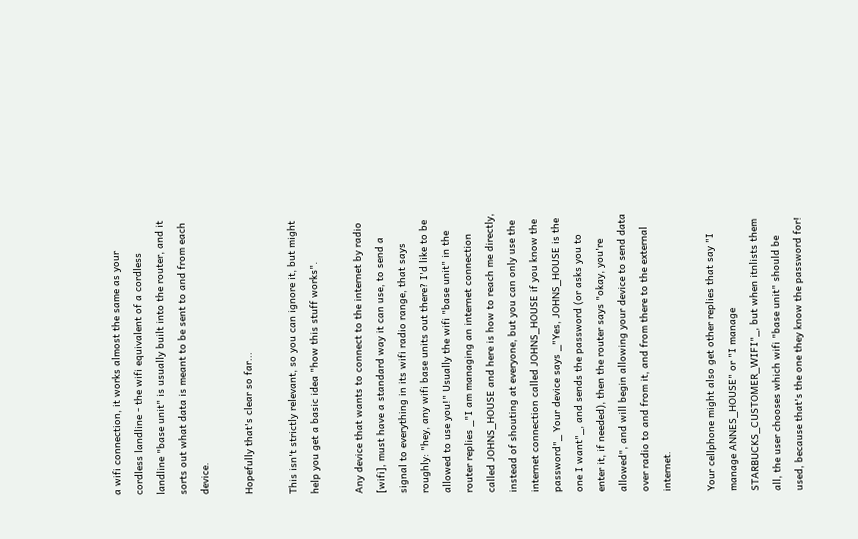a wifi connection, it works almost the same as your cordless landline - the wifi equivalent of a cordless landline "base unit" is usually built into the router, and it sorts out what data is meant to be sent to and from each device.

Hopefully that's clear so far...

This isn't strictly relevant, so you can ignore it, but might help you get a basic idea "how this stuff works".

Any device that wants to connect to the internet by radio [wifi], must have a standard way it can use, to send a signal to everything in its wifi radio range, that says roughly: "hey, any wifi base units out there? I'd like to be allowed to use you!" Usually the wifi "base unit" in the router replies _"I am managing an internet connection called JOHNS_HOUSE and here is how to reach me directly, instead of shouting at everyone, but you can only use the internet connection called JOHNS_HOUSE if you know the password"_ Your device says _"Yes, JOHNS_HOUSE is the one I want"_, and sends the password (or asks you to enter it, if needed), then the router says "okay, you're allowed", and will begin allowing your device to send data over radio to and from it, and from there to the external internet.

Your cellphone might also get other replies that say "I manage ANNES_HOUSE" or "I manage STARBUCKS_CUSTOMER_WIFI"_, but when itnlists them all, the user chooses which wifi "base unit" should be used, because that's the one they know the password for!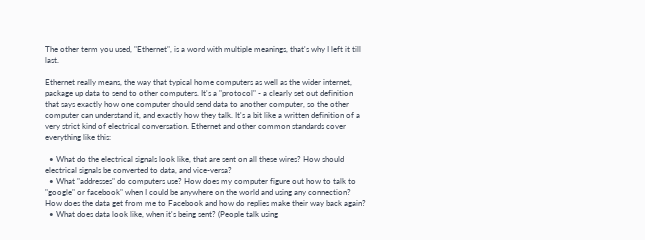The other term you used, "Ethernet", is a word with multiple meanings, that's why I left it till last.

Ethernet really means, the way that typical home computers as well as the wider internet, package up data to send to other computers. It's a "protocol" - a clearly set out definition that says exactly how one computer should send data to another computer, so the other computer can understand it, and exactly how they talk. It's a bit like a written definition of a very strict kind of electrical conversation. Ethernet and other common standards cover everything like this:

  • What do the electrical signals look like, that are sent on all these wires? How should electrical signals be converted to data, and vice-versa?
  • What "addresses" do computers use? How does my computer figure out how to talk to "google" or facebook" when I could be anywhere on the world and using any connection? How does the data get from me to Facebook and how do replies make their way back again?
  • What does data look like, when it's being sent? (People talk using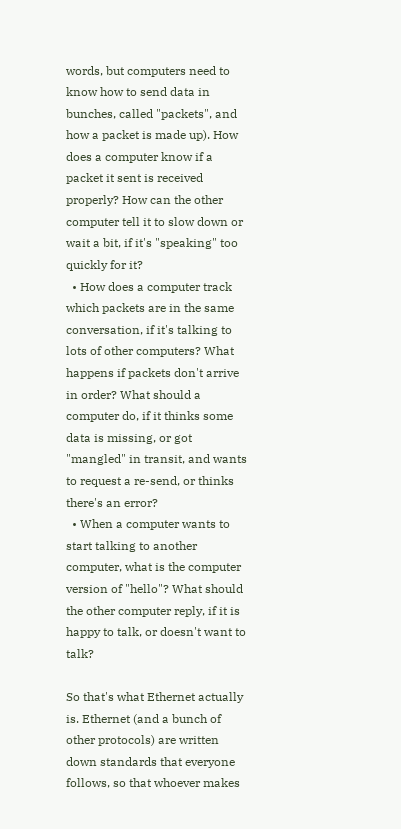words, but computers need to know how to send data in bunches, called "packets", and how a packet is made up). How does a computer know if a packet it sent is received properly? How can the other computer tell it to slow down or wait a bit, if it's "speaking" too quickly for it?
  • How does a computer track which packets are in the same conversation, if it's talking to lots of other computers? What happens if packets don't arrive in order? What should a computer do, if it thinks some data is missing, or got "mangled" in transit, and wants to request a re-send, or thinks there's an error?
  • When a computer wants to start talking to another computer, what is the computer version of "hello"? What should the other computer reply, if it is happy to talk, or doesn't want to talk?

So that's what Ethernet actually is. Ethernet (and a bunch of other protocols) are written down standards that everyone follows, so that whoever makes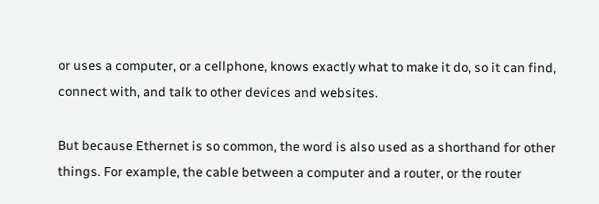or uses a computer, or a cellphone, knows exactly what to make it do, so it can find, connect with, and talk to other devices and websites.

But because Ethernet is so common, the word is also used as a shorthand for other things. For example, the cable between a computer and a router, or the router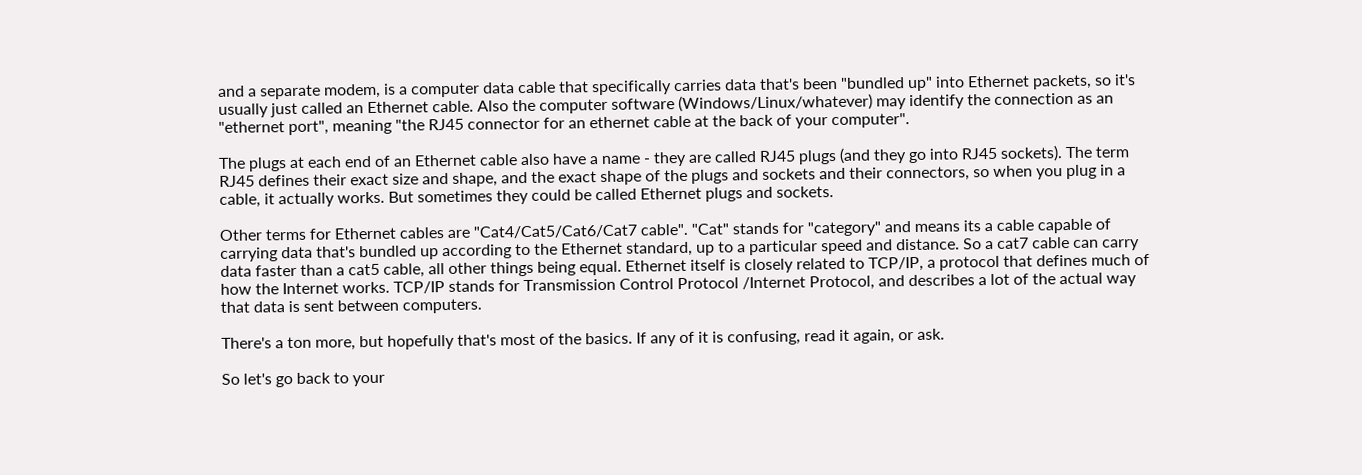and a separate modem, is a computer data cable that specifically carries data that's been "bundled up" into Ethernet packets, so it's usually just called an Ethernet cable. Also the computer software (Windows/Linux/whatever) may identify the connection as an "ethernet port", meaning "the RJ45 connector for an ethernet cable at the back of your computer".

The plugs at each end of an Ethernet cable also have a name - they are called RJ45 plugs (and they go into RJ45 sockets). The term RJ45 defines their exact size and shape, and the exact shape of the plugs and sockets and their connectors, so when you plug in a cable, it actually works. But sometimes they could be called Ethernet plugs and sockets.

Other terms for Ethernet cables are "Cat4/Cat5/Cat6/Cat7 cable". "Cat" stands for "category" and means its a cable capable of carrying data that's bundled up according to the Ethernet standard, up to a particular speed and distance. So a cat7 cable can carry data faster than a cat5 cable, all other things being equal. Ethernet itself is closely related to TCP/IP, a protocol that defines much of how the Internet works. TCP/IP stands for Transmission Control Protocol /Internet Protocol, and describes a lot of the actual way that data is sent between computers.

There's a ton more, but hopefully that's most of the basics. If any of it is confusing, read it again, or ask.

So let's go back to your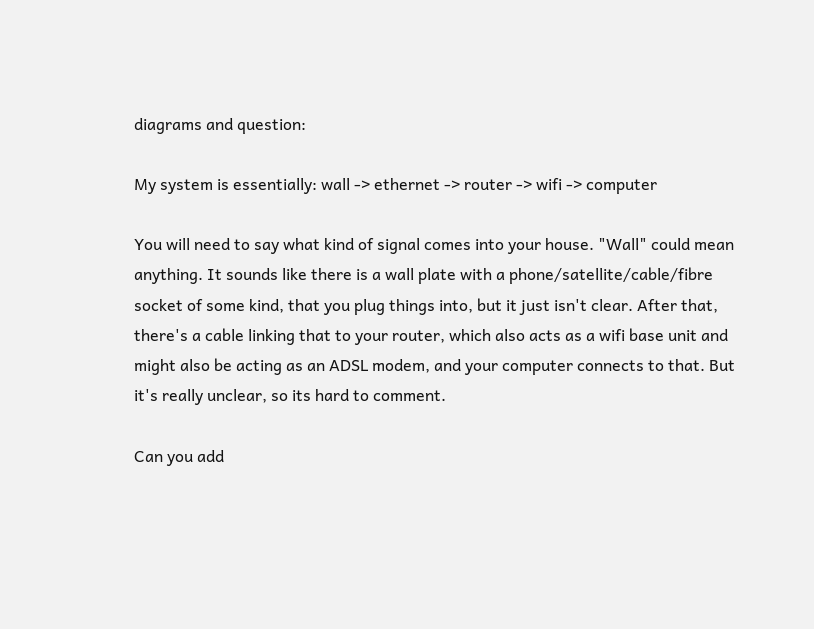diagrams and question:

My system is essentially: wall -> ethernet -> router -> wifi -> computer

You will need to say what kind of signal comes into your house. "Wall" could mean anything. It sounds like there is a wall plate with a phone/satellite/cable/fibre socket of some kind, that you plug things into, but it just isn't clear. After that, there's a cable linking that to your router, which also acts as a wifi base unit and might also be acting as an ADSL modem, and your computer connects to that. But it's really unclear, so its hard to comment.

Can you add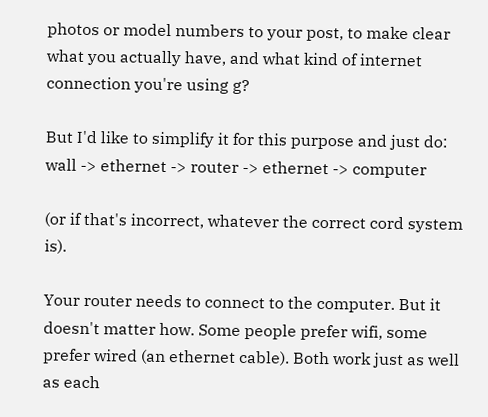photos or model numbers to your post, to make clear what you actually have, and what kind of internet connection you're using g?

But I'd like to simplify it for this purpose and just do: wall -> ethernet -> router -> ethernet -> computer

(or if that's incorrect, whatever the correct cord system is).

Your router needs to connect to the computer. But it doesn't matter how. Some people prefer wifi, some prefer wired (an ethernet cable). Both work just as well as each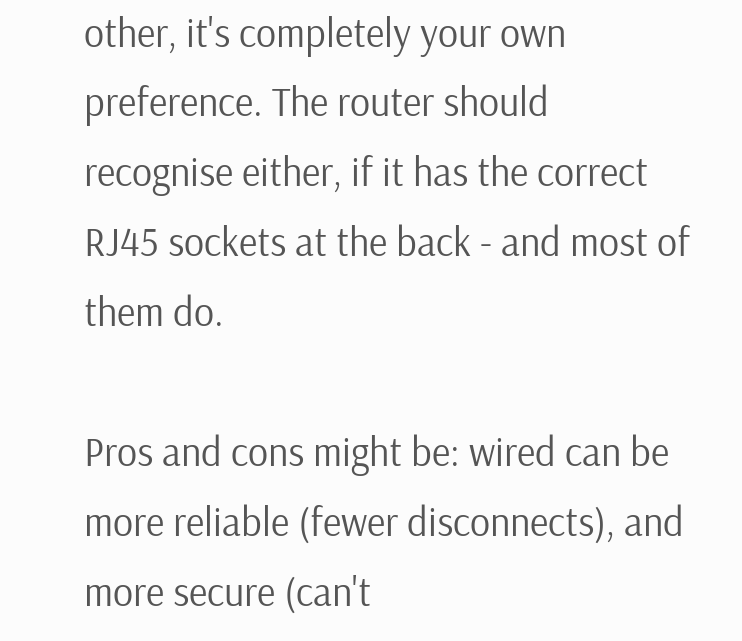other, it's completely your own preference. The router should recognise either, if it has the correct RJ45 sockets at the back - and most of them do.

Pros and cons might be: wired can be more reliable (fewer disconnects), and more secure (can't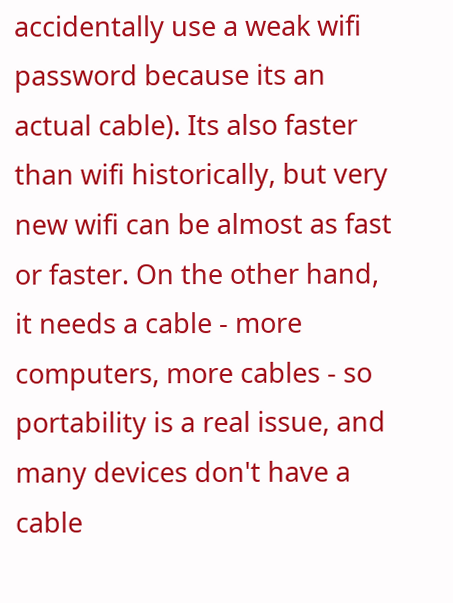accidentally use a weak wifi password because its an actual cable). Its also faster than wifi historically, but very new wifi can be almost as fast or faster. On the other hand, it needs a cable - more computers, more cables - so portability is a real issue, and many devices don't have a cable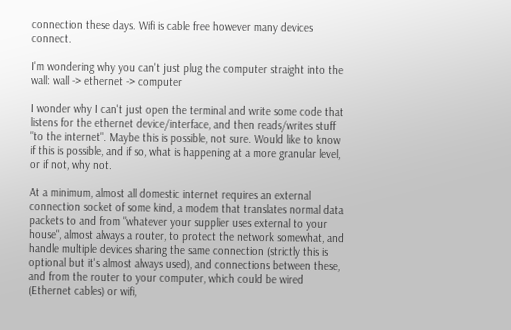connection these days. Wifi is cable free however many devices connect.

I'm wondering why you can't just plug the computer straight into the wall: wall -> ethernet -> computer

I wonder why I can't just open the terminal and write some code that listens for the ethernet device/interface, and then reads/writes stuff "to the internet". Maybe this is possible, not sure. Would like to know if this is possible, and if so, what is happening at a more granular level, or if not, why not.

At a minimum, almost all domestic internet requires an external connection socket of some kind, a modem that translates normal data packets to and from "whatever your supplier uses external to your house", almost always a router, to protect the network somewhat, and handle multiple devices sharing the same connection (strictly this is optional but it's almost always used), and connections between these, and from the router to your computer, which could be wired (Ethernet cables) or wifi,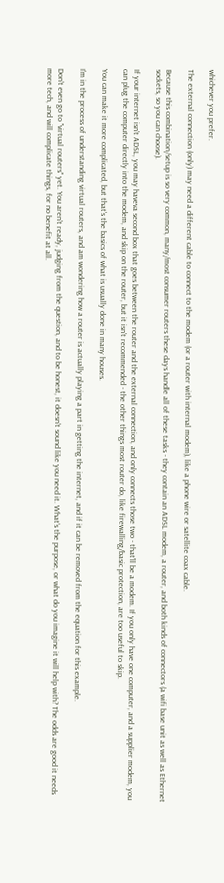whichever you prefer.

The external connection (only) may need a different cable to connect to the modem (or a router with internal modem), like a phone wire or satellite coax cable.

Because this combination/setup is so very common, many/most consumer routers these days handle all of these tasks - they contain an ADSL modem, a router, and both kinds of connectors (a wifi base unit as well as Ethernet sockets, so you can choose).

If your internet isn't ADSL, you may haveva second box that goes between the router and the external connection, and only connects those two - that'll be a modem. If you only have one computer, and a supplier modem, you can plug the computer directly into the modem, and skip on the router, but it isn't recommended - the other things most router do, like firewalling/basic protection, are too useful to skip.

You can make it more complicated, but that's the basics of what is usually done in many houses.

I'm in the process of understanding virtual routers, and am wondering how a router is actually playing a part in getting the internet, and if it can be removed from the equation for this example.

Don't even go to "virtual routers" yet. You aren't ready, judging from the question, and to be honest, it doesn't sound like you need it. What's the purpose, or what do you imagine it will help with? The odds are good it needs more tech, and will complicate things, for no benefit at all.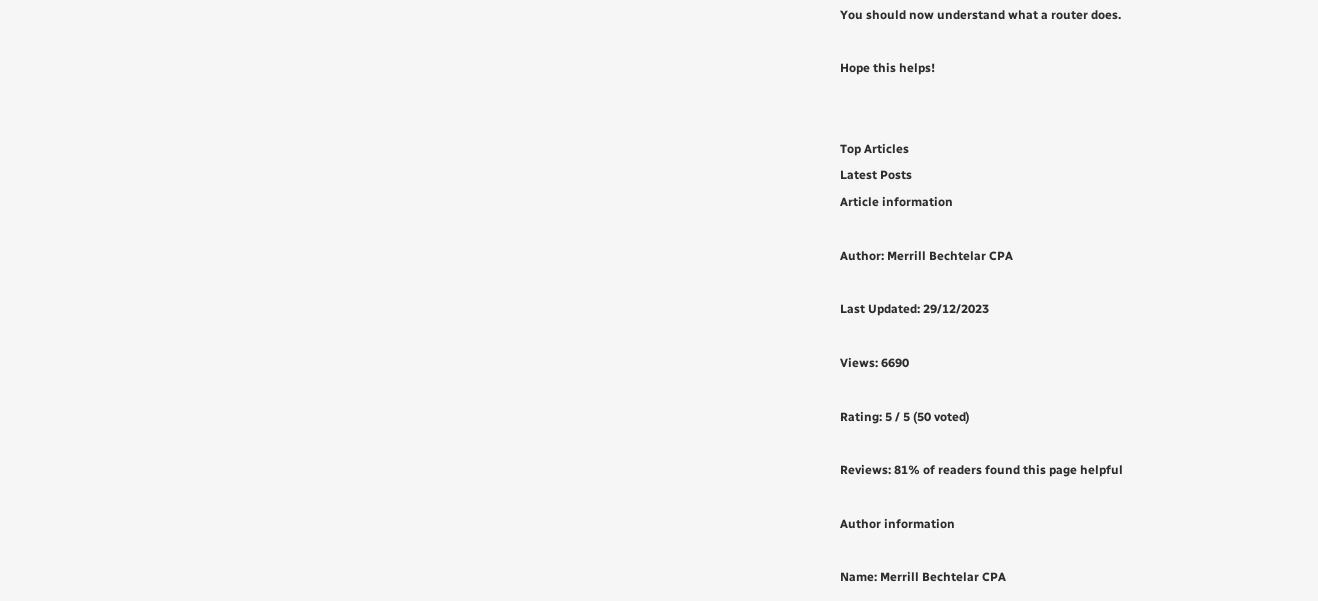You should now understand what a router does.

Hope this helps!


Top Articles
Latest Posts
Article information

Author: Merrill Bechtelar CPA

Last Updated: 29/12/2023

Views: 6690

Rating: 5 / 5 (50 voted)

Reviews: 81% of readers found this page helpful

Author information

Name: Merrill Bechtelar CPA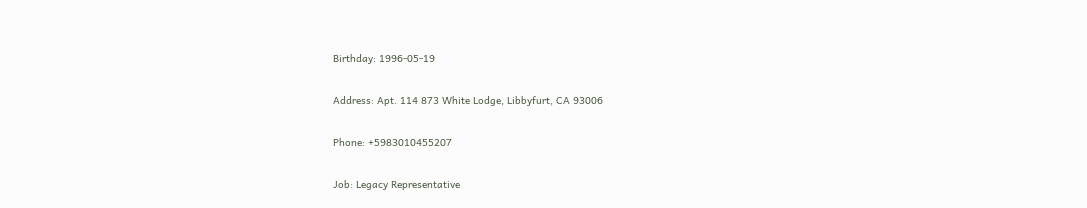Birthday: 1996-05-19

Address: Apt. 114 873 White Lodge, Libbyfurt, CA 93006

Phone: +5983010455207

Job: Legacy Representative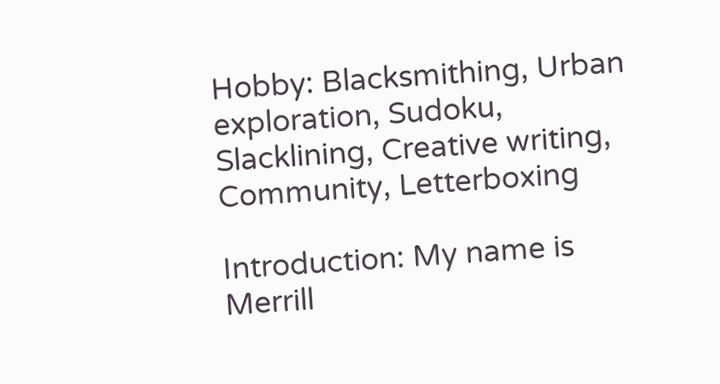Hobby: Blacksmithing, Urban exploration, Sudoku, Slacklining, Creative writing, Community, Letterboxing

Introduction: My name is Merrill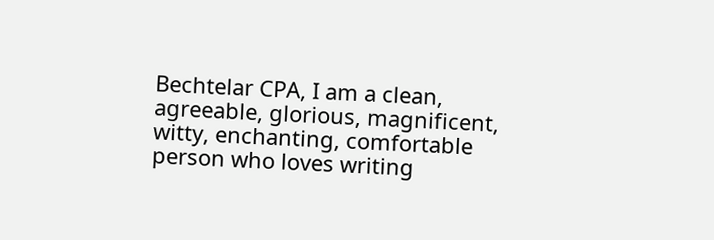Bechtelar CPA, I am a clean, agreeable, glorious, magnificent, witty, enchanting, comfortable person who loves writing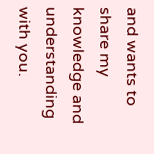and wants to share my knowledge and understanding with you.